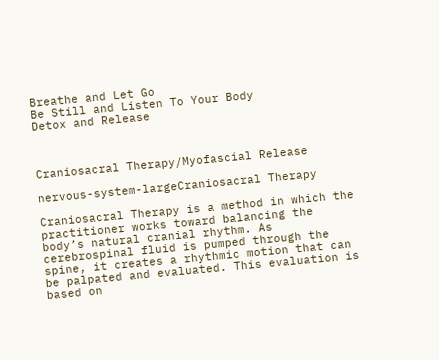Breathe and Let Go
Be Still and Listen To Your Body
Detox and Release



Craniosacral Therapy/Myofascial Release

nervous-system-largeCraniosacral Therapy

Craniosacral Therapy is a method in which the practitioner works toward balancing the body’s natural cranial rhythm. As cerebrospinal fluid is pumped through the spine, it creates a rhythmic motion that can be palpated and evaluated. This evaluation is based on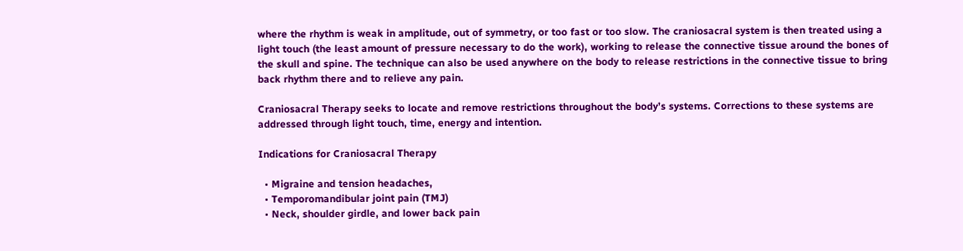where the rhythm is weak in amplitude, out of symmetry, or too fast or too slow. The craniosacral system is then treated using a light touch (the least amount of pressure necessary to do the work), working to release the connective tissue around the bones of the skull and spine. The technique can also be used anywhere on the body to release restrictions in the connective tissue to bring back rhythm there and to relieve any pain.

Craniosacral Therapy seeks to locate and remove restrictions throughout the body’s systems. Corrections to these systems are addressed through light touch, time, energy and intention.

Indications for Craniosacral Therapy

  • Migraine and tension headaches,
  • Temporomandibular joint pain (TMJ)
  • Neck, shoulder girdle, and lower back pain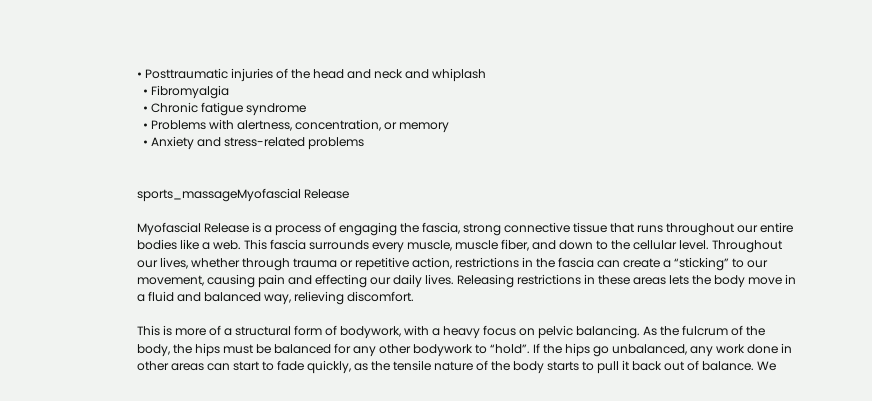• Posttraumatic injuries of the head and neck and whiplash
  • Fibromyalgia
  • Chronic fatigue syndrome
  • Problems with alertness, concentration, or memory
  • Anxiety and stress-related problems


sports_massageMyofascial Release

Myofascial Release is a process of engaging the fascia, strong connective tissue that runs throughout our entire bodies like a web. This fascia surrounds every muscle, muscle fiber, and down to the cellular level. Throughout our lives, whether through trauma or repetitive action, restrictions in the fascia can create a “sticking” to our movement, causing pain and effecting our daily lives. Releasing restrictions in these areas lets the body move in a fluid and balanced way, relieving discomfort.

This is more of a structural form of bodywork, with a heavy focus on pelvic balancing. As the fulcrum of the body, the hips must be balanced for any other bodywork to “hold”. If the hips go unbalanced, any work done in other areas can start to fade quickly, as the tensile nature of the body starts to pull it back out of balance. We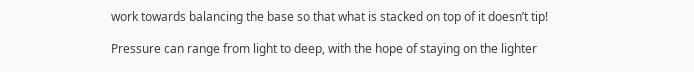work towards balancing the base so that what is stacked on top of it doesn’t tip!

Pressure can range from light to deep, with the hope of staying on the lighter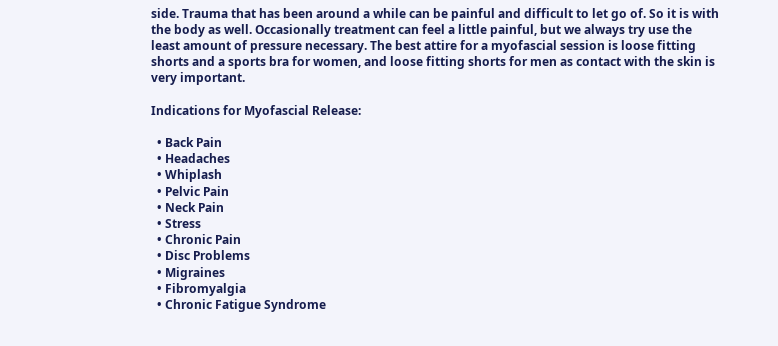side. Trauma that has been around a while can be painful and difficult to let go of. So it is with the body as well. Occasionally treatment can feel a little painful, but we always try use the least amount of pressure necessary. The best attire for a myofascial session is loose fitting shorts and a sports bra for women, and loose fitting shorts for men as contact with the skin is very important.

Indications for Myofascial Release:

  • Back Pain
  • Headaches
  • Whiplash
  • Pelvic Pain
  • Neck Pain
  • Stress
  • Chronic Pain
  • Disc Problems
  • Migraines
  • Fibromyalgia
  • Chronic Fatigue Syndrome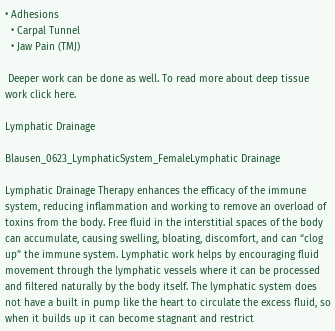• Adhesions
  • Carpal Tunnel
  • Jaw Pain (TMJ)

 Deeper work can be done as well. To read more about deep tissue work click here.

Lymphatic Drainage

Blausen_0623_LymphaticSystem_FemaleLymphatic Drainage

Lymphatic Drainage Therapy enhances the efficacy of the immune system, reducing inflammation and working to remove an overload of toxins from the body. Free fluid in the interstitial spaces of the body can accumulate, causing swelling, bloating, discomfort, and can “clog up” the immune system. Lymphatic work helps by encouraging fluid movement through the lymphatic vessels where it can be processed and filtered naturally by the body itself. The lymphatic system does not have a built in pump like the heart to circulate the excess fluid, so when it builds up it can become stagnant and restrict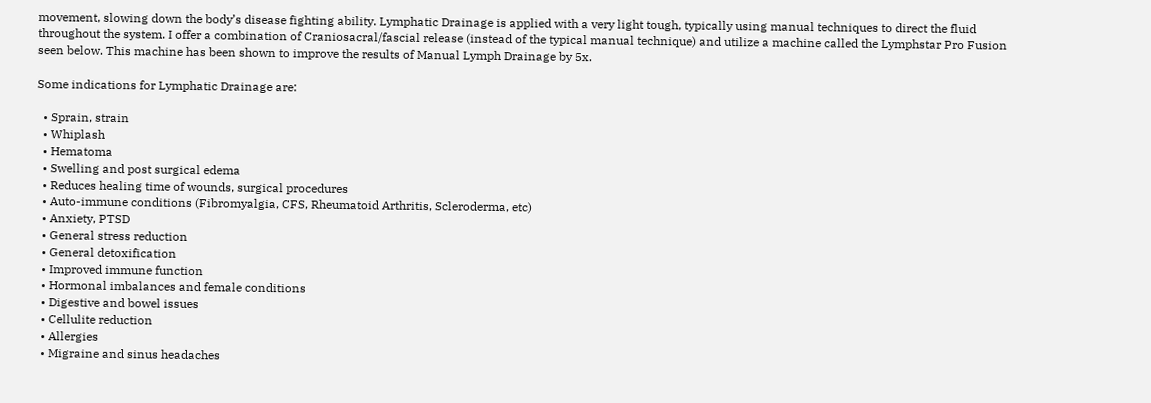movement, slowing down the body’s disease fighting ability. Lymphatic Drainage is applied with a very light tough, typically using manual techniques to direct the fluid throughout the system. I offer a combination of Craniosacral/fascial release (instead of the typical manual technique) and utilize a machine called the Lymphstar Pro Fusion seen below. This machine has been shown to improve the results of Manual Lymph Drainage by 5x.

Some indications for Lymphatic Drainage are:

  • Sprain, strain
  • Whiplash
  • Hematoma
  • Swelling and post surgical edema
  • Reduces healing time of wounds, surgical procedures
  • Auto-immune conditions (Fibromyalgia, CFS, Rheumatoid Arthritis, Scleroderma, etc)
  • Anxiety, PTSD
  • General stress reduction
  • General detoxification
  • Improved immune function
  • Hormonal imbalances and female conditions
  • Digestive and bowel issues
  • Cellulite reduction
  • Allergies
  • Migraine and sinus headaches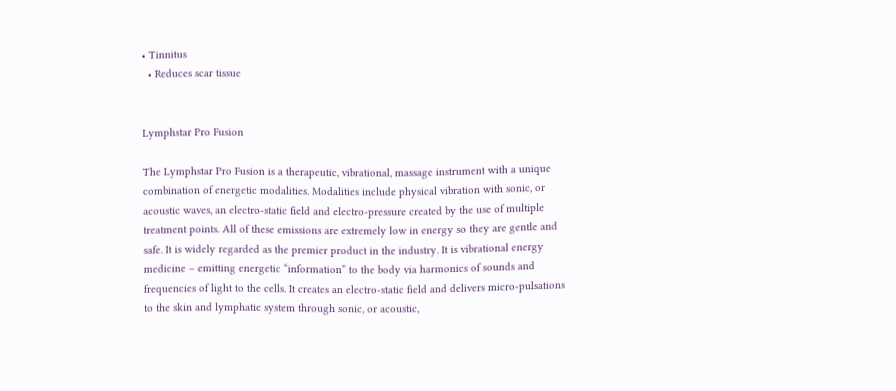• Tinnitus
  • Reduces scar tissue


Lymphstar Pro Fusion

The Lymphstar Pro Fusion is a therapeutic, vibrational, massage instrument with a unique combination of energetic modalities. Modalities include physical vibration with sonic, or acoustic waves, an electro-static field and electro-pressure created by the use of multiple treatment points. All of these emissions are extremely low in energy so they are gentle and safe. It is widely regarded as the premier product in the industry. It is vibrational energy medicine – emitting energetic “information” to the body via harmonics of sounds and frequencies of light to the cells. It creates an electro-static field and delivers micro-pulsations to the skin and lymphatic system through sonic, or acoustic,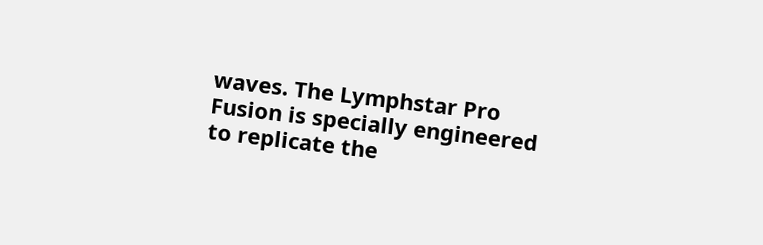waves. The Lymphstar Pro Fusion is specially engineered to replicate the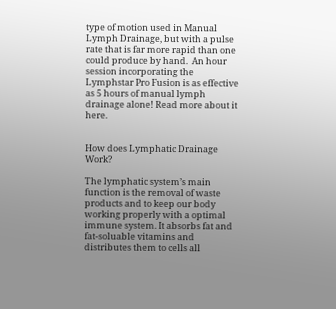type of motion used in Manual Lymph Drainage, but with a pulse rate that is far more rapid than one could produce by hand.  An hour session incorporating the Lymphstar Pro Fusion is as effective as 5 hours of manual lymph drainage alone! Read more about it here.


How does Lymphatic Drainage Work?

The lymphatic system’s main function is the removal of waste products and to keep our body working properly with a optimal immune system. It absorbs fat and fat-soluable vitamins and distributes them to cells all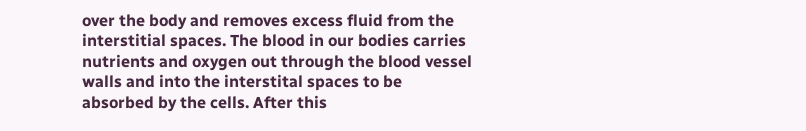over the body and removes excess fluid from the interstitial spaces. The blood in our bodies carries nutrients and oxygen out through the blood vessel walls and into the interstital spaces to be absorbed by the cells. After this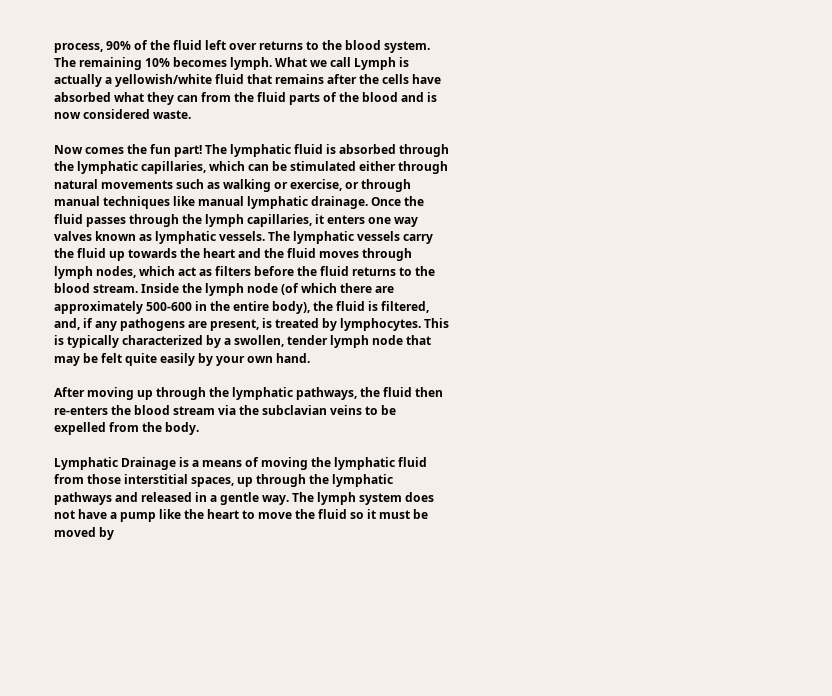process, 90% of the fluid left over returns to the blood system. The remaining 10% becomes lymph. What we call Lymph is actually a yellowish/white fluid that remains after the cells have absorbed what they can from the fluid parts of the blood and is now considered waste.

Now comes the fun part! The lymphatic fluid is absorbed through the lymphatic capillaries, which can be stimulated either through natural movements such as walking or exercise, or through manual techniques like manual lymphatic drainage. Once the fluid passes through the lymph capillaries, it enters one way valves known as lymphatic vessels. The lymphatic vessels carry the fluid up towards the heart and the fluid moves through lymph nodes, which act as filters before the fluid returns to the blood stream. Inside the lymph node (of which there are approximately 500-600 in the entire body), the fluid is filtered, and, if any pathogens are present, is treated by lymphocytes. This is typically characterized by a swollen, tender lymph node that may be felt quite easily by your own hand.

After moving up through the lymphatic pathways, the fluid then re-enters the blood stream via the subclavian veins to be expelled from the body.

Lymphatic Drainage is a means of moving the lymphatic fluid from those interstitial spaces, up through the lymphatic pathways and released in a gentle way. The lymph system does not have a pump like the heart to move the fluid so it must be moved by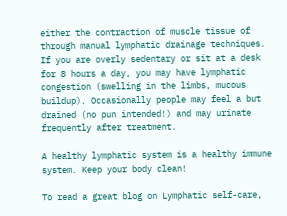either the contraction of muscle tissue of through manual lymphatic drainage techniques. If you are overly sedentary or sit at a desk for 8 hours a day, you may have lymphatic congestion (swelling in the limbs, mucous buildup). Occasionally people may feel a but drained (no pun intended!) and may urinate frequently after treatment.

A healthy lymphatic system is a healthy immune system. Keep your body clean!

To read a great blog on Lymphatic self-care,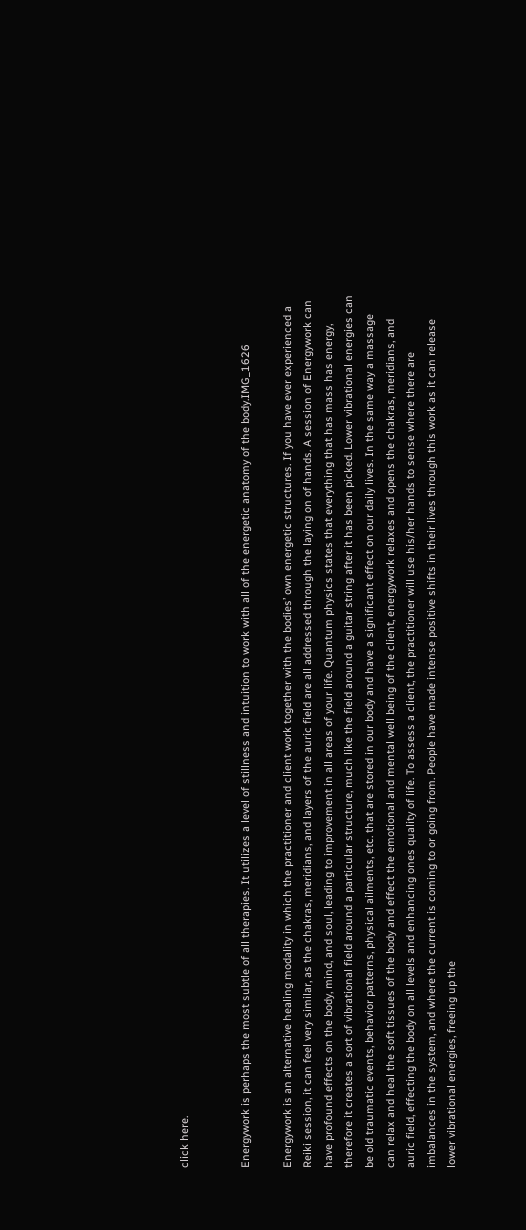click here.


Energywork is perhaps the most subtle of all therapies. It utilizes a level of stillness and intuition to work with all of the energetic anatomy of the body.IMG_1626

Energywork is an alternative healing modality in which the practitioner and client work together with the bodies’ own energetic structures. If you have ever experienced a Reiki session, it can feel very similar, as the chakras, meridians, and layers of the auric field are all addressed through the laying on of hands. A session of Energywork can have profound effects on the body, mind, and soul, leading to improvement in all areas of your life. Quantum physics states that everything that has mass has energy, therefore it creates a sort of vibrational field around a particular structure, much like the field around a guitar string after it has been picked. Lower vibrational energies can be old traumatic events, behavior patterns, physical ailments, etc. that are stored in our body and have a significant effect on our daily lives. In the same way a massage can relax and heal the soft tissues of the body and effect the emotional and mental well being of the client, energywork relaxes and opens the chakras, meridians, and auric field, effecting the body on all levels and enhancing ones quality of life. To assess a client, the practitioner will use his/her hands to sense where there are imbalances in the system, and where the current is coming to or going from. People have made intense positive shifts in their lives through this work as it can release lower vibrational energies, freeing up the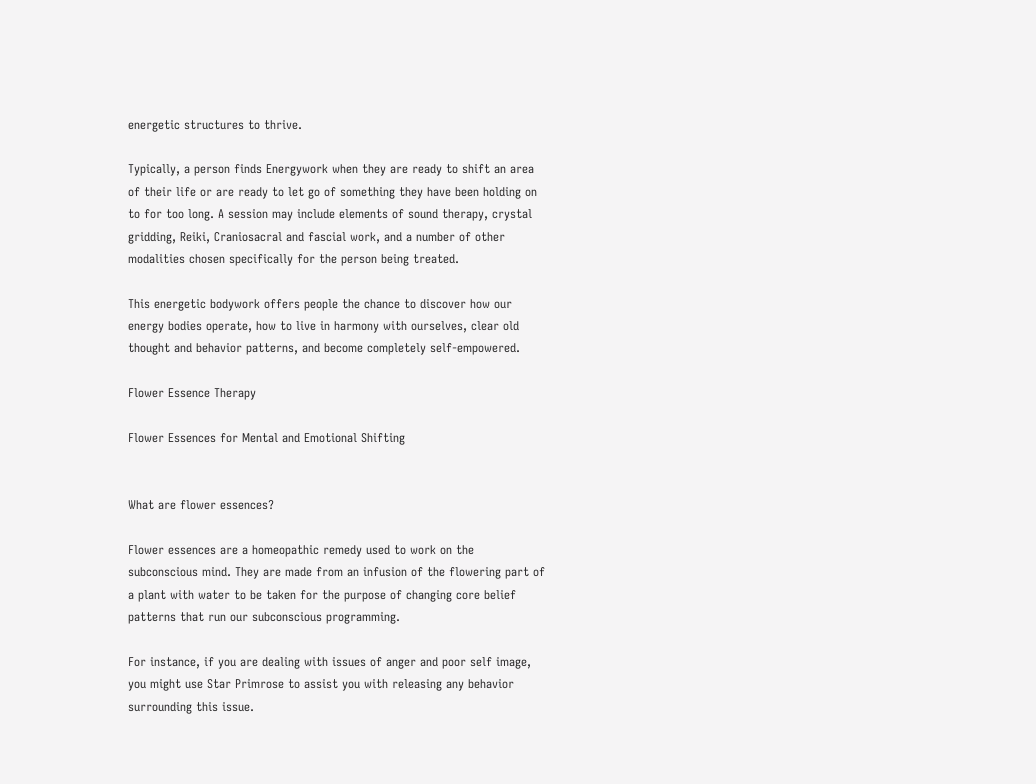energetic structures to thrive.

Typically, a person finds Energywork when they are ready to shift an area of their life or are ready to let go of something they have been holding on to for too long. A session may include elements of sound therapy, crystal gridding, Reiki, Craniosacral and fascial work, and a number of other modalities chosen specifically for the person being treated.

This energetic bodywork offers people the chance to discover how our energy bodies operate, how to live in harmony with ourselves, clear old thought and behavior patterns, and become completely self-empowered.

Flower Essence Therapy

Flower Essences for Mental and Emotional Shifting


What are flower essences?

Flower essences are a homeopathic remedy used to work on the subconscious mind. They are made from an infusion of the flowering part of a plant with water to be taken for the purpose of changing core belief patterns that run our subconscious programming.

For instance, if you are dealing with issues of anger and poor self image, you might use Star Primrose to assist you with releasing any behavior surrounding this issue.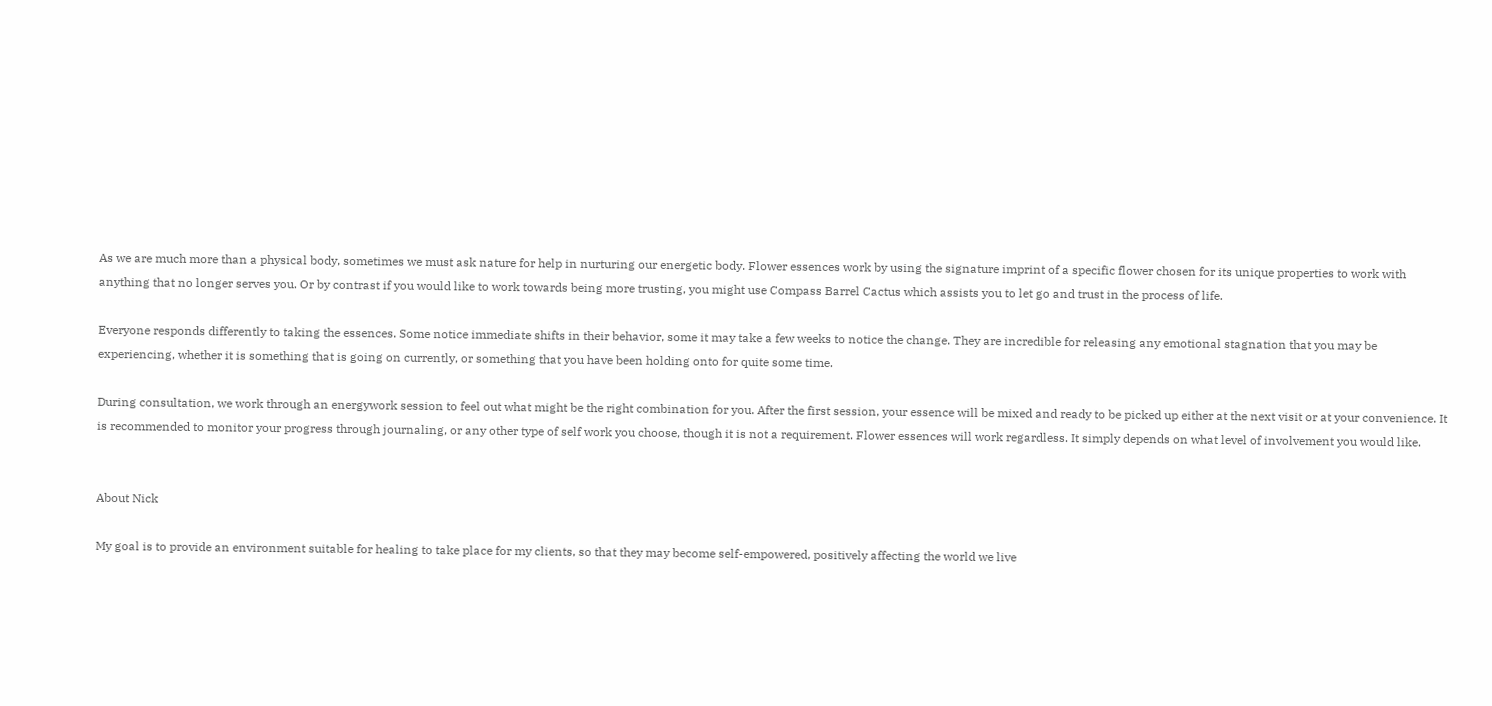As we are much more than a physical body, sometimes we must ask nature for help in nurturing our energetic body. Flower essences work by using the signature imprint of a specific flower chosen for its unique properties to work with anything that no longer serves you. Or by contrast if you would like to work towards being more trusting, you might use Compass Barrel Cactus which assists you to let go and trust in the process of life.

Everyone responds differently to taking the essences. Some notice immediate shifts in their behavior, some it may take a few weeks to notice the change. They are incredible for releasing any emotional stagnation that you may be experiencing, whether it is something that is going on currently, or something that you have been holding onto for quite some time.

During consultation, we work through an energywork session to feel out what might be the right combination for you. After the first session, your essence will be mixed and ready to be picked up either at the next visit or at your convenience. It is recommended to monitor your progress through journaling, or any other type of self work you choose, though it is not a requirement. Flower essences will work regardless. It simply depends on what level of involvement you would like.


About Nick

My goal is to provide an environment suitable for healing to take place for my clients, so that they may become self-empowered, positively affecting the world we live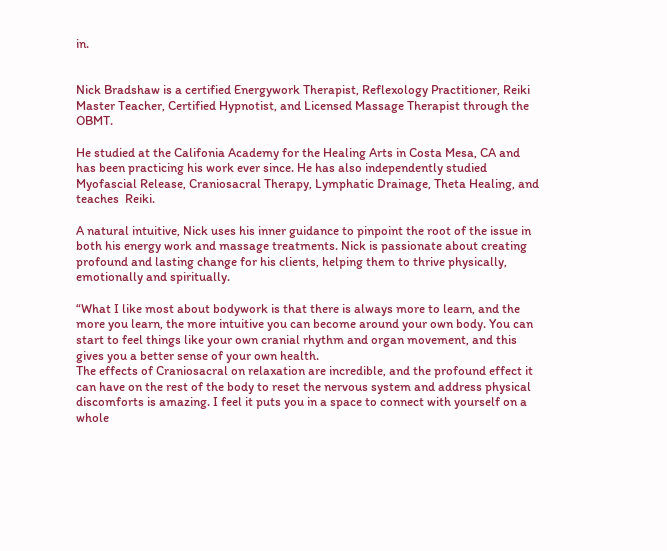in.


Nick Bradshaw is a certified Energywork Therapist, Reflexology Practitioner, Reiki Master Teacher, Certified Hypnotist, and Licensed Massage Therapist through the OBMT.

He studied at the Califonia Academy for the Healing Arts in Costa Mesa, CA and has been practicing his work ever since. He has also independently studied Myofascial Release, Craniosacral Therapy, Lymphatic Drainage, Theta Healing, and teaches  Reiki.

A natural intuitive, Nick uses his inner guidance to pinpoint the root of the issue in both his energy work and massage treatments. Nick is passionate about creating profound and lasting change for his clients, helping them to thrive physically, emotionally and spiritually.

“What I like most about bodywork is that there is always more to learn, and the more you learn, the more intuitive you can become around your own body. You can start to feel things like your own cranial rhythm and organ movement, and this gives you a better sense of your own health.
The effects of Craniosacral on relaxation are incredible, and the profound effect it can have on the rest of the body to reset the nervous system and address physical discomforts is amazing. I feel it puts you in a space to connect with yourself on a whole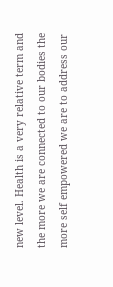new level. Health is a very relative term and the more we are connected to our bodies the more self empowered we are to address our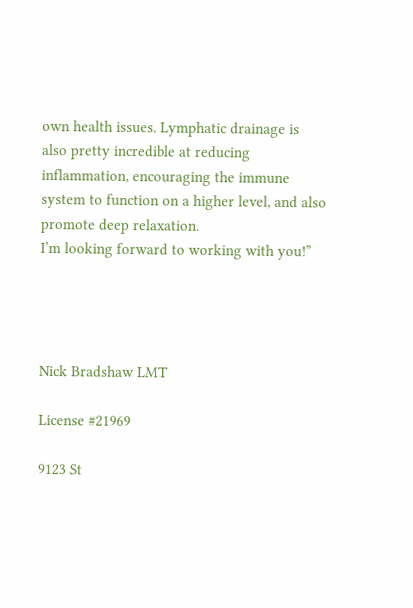own health issues. Lymphatic drainage is also pretty incredible at reducing inflammation, encouraging the immune system to function on a higher level, and also promote deep relaxation.
I’m looking forward to working with you!”




Nick Bradshaw LMT

License #21969

9123 St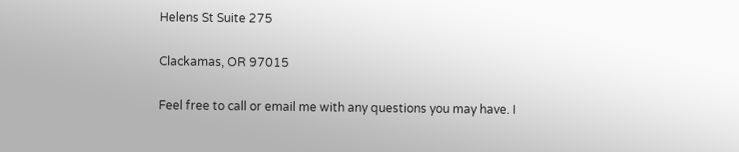Helens St Suite 275

Clackamas, OR 97015

Feel free to call or email me with any questions you may have. I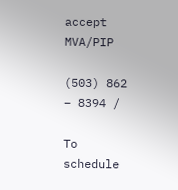accept MVA/PIP

(503) 862 – 8394 /

To schedule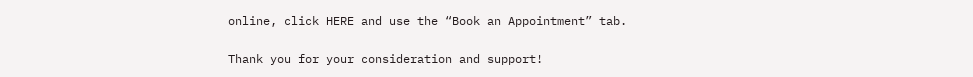online, click HERE and use the “Book an Appointment” tab.

Thank you for your consideration and support!